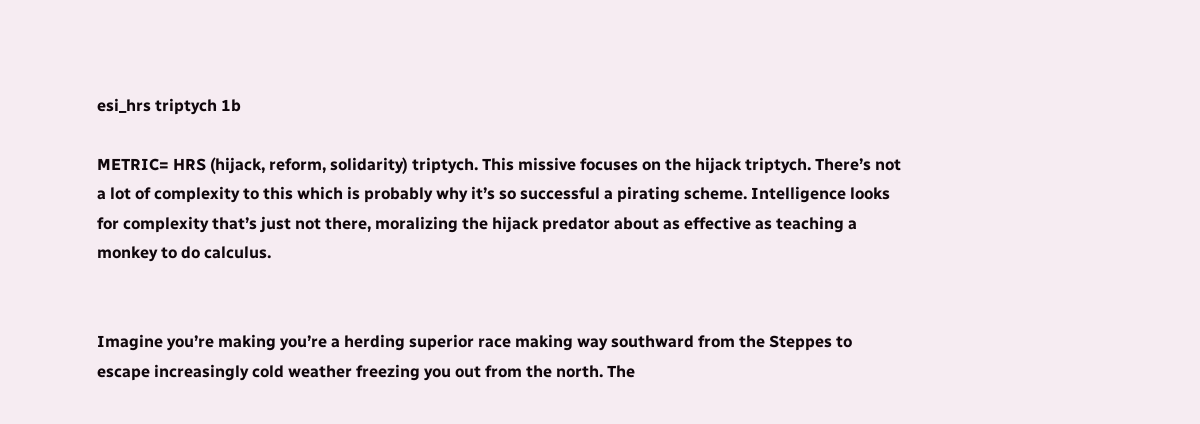esi_hrs triptych 1b

METRIC= HRS (hijack, reform, solidarity) triptych. This missive focuses on the hijack triptych. There’s not a lot of complexity to this which is probably why it’s so successful a pirating scheme. Intelligence looks for complexity that’s just not there, moralizing the hijack predator about as effective as teaching a monkey to do calculus.


Imagine you’re making you’re a herding superior race making way southward from the Steppes to escape increasingly cold weather freezing you out from the north. The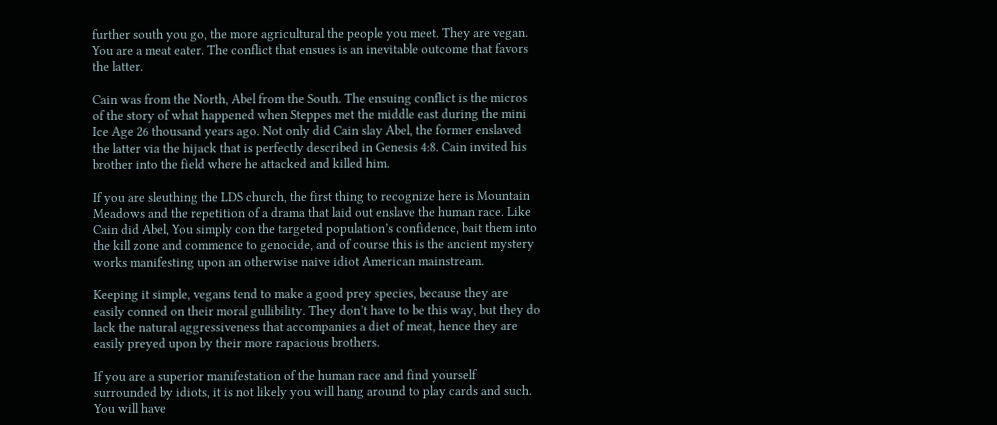further south you go, the more agricultural the people you meet. They are vegan. You are a meat eater. The conflict that ensues is an inevitable outcome that favors the latter.

Cain was from the North, Abel from the South. The ensuing conflict is the micros of the story of what happened when Steppes met the middle east during the mini Ice Age 26 thousand years ago. Not only did Cain slay Abel, the former enslaved the latter via the hijack that is perfectly described in Genesis 4:8. Cain invited his brother into the field where he attacked and killed him.

If you are sleuthing the LDS church, the first thing to recognize here is Mountain Meadows and the repetition of a drama that laid out enslave the human race. Like Cain did Abel, You simply con the targeted population’s confidence, bait them into the kill zone and commence to genocide, and of course this is the ancient mystery works manifesting upon an otherwise naive idiot American mainstream.

Keeping it simple, vegans tend to make a good prey species, because they are easily conned on their moral gullibility. They don’t have to be this way, but they do lack the natural aggressiveness that accompanies a diet of meat, hence they are easily preyed upon by their more rapacious brothers.

If you are a superior manifestation of the human race and find yourself surrounded by idiots, it is not likely you will hang around to play cards and such. You will have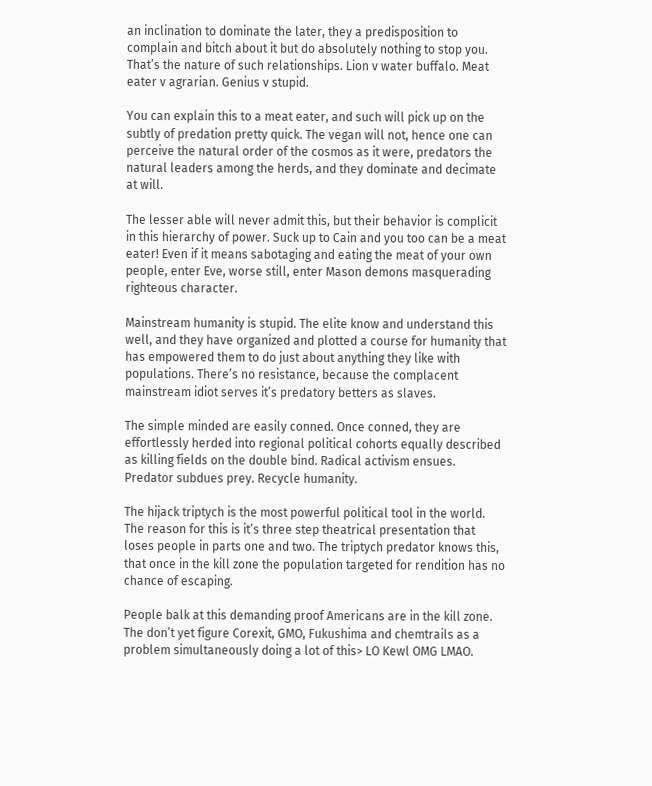an inclination to dominate the later, they a predisposition to complain and bitch about it but do absolutely nothing to stop you. That’s the nature of such relationships. Lion v water buffalo. Meat eater v agrarian. Genius v stupid.

You can explain this to a meat eater, and such will pick up on the subtly of predation pretty quick. The vegan will not, hence one can perceive the natural order of the cosmos as it were, predators the natural leaders among the herds, and they dominate and decimate at will.

The lesser able will never admit this, but their behavior is complicit in this hierarchy of power. Suck up to Cain and you too can be a meat eater! Even if it means sabotaging and eating the meat of your own people, enter Eve, worse still, enter Mason demons masquerading righteous character.

Mainstream humanity is stupid. The elite know and understand this well, and they have organized and plotted a course for humanity that has empowered them to do just about anything they like with populations. There’s no resistance, because the complacent mainstream idiot serves it’s predatory betters as slaves.

The simple minded are easily conned. Once conned, they are effortlessly herded into regional political cohorts equally described as killing fields on the double bind. Radical activism ensues. Predator subdues prey. Recycle humanity.

The hijack triptych is the most powerful political tool in the world. The reason for this is it’s three step theatrical presentation that loses people in parts one and two. The triptych predator knows this, that once in the kill zone the population targeted for rendition has no chance of escaping.

People balk at this demanding proof Americans are in the kill zone. The don’t yet figure Corexit, GMO, Fukushima and chemtrails as a problem simultaneously doing a lot of this> LO Kewl OMG LMAO.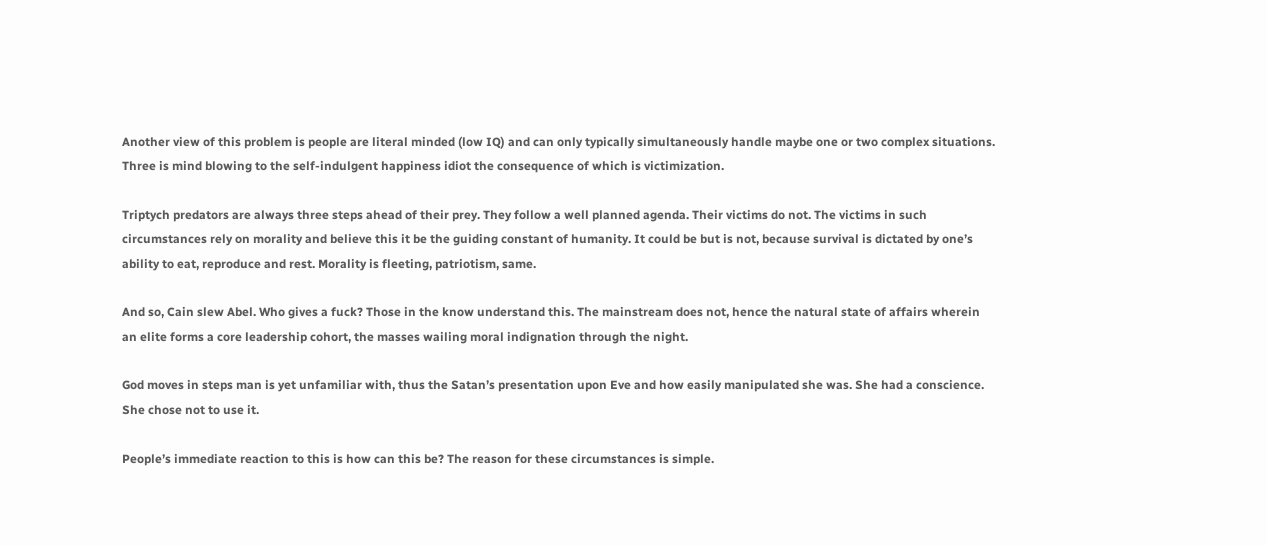Another view of this problem is people are literal minded (low IQ) and can only typically simultaneously handle maybe one or two complex situations. Three is mind blowing to the self-indulgent happiness idiot the consequence of which is victimization.

Triptych predators are always three steps ahead of their prey. They follow a well planned agenda. Their victims do not. The victims in such circumstances rely on morality and believe this it be the guiding constant of humanity. It could be but is not, because survival is dictated by one’s ability to eat, reproduce and rest. Morality is fleeting, patriotism, same.

And so, Cain slew Abel. Who gives a fuck? Those in the know understand this. The mainstream does not, hence the natural state of affairs wherein an elite forms a core leadership cohort, the masses wailing moral indignation through the night.

God moves in steps man is yet unfamiliar with, thus the Satan’s presentation upon Eve and how easily manipulated she was. She had a conscience. She chose not to use it.

People’s immediate reaction to this is how can this be? The reason for these circumstances is simple.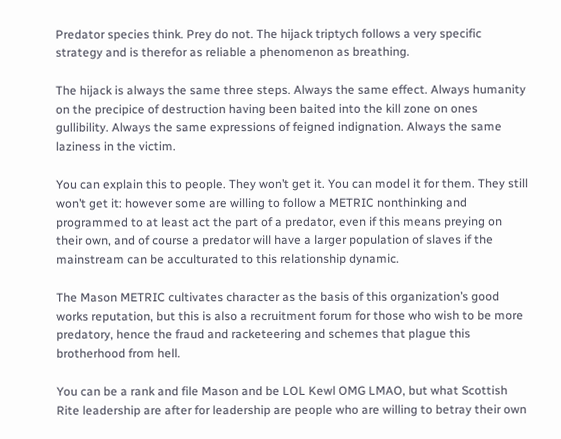Predator species think. Prey do not. The hijack triptych follows a very specific strategy and is therefor as reliable a phenomenon as breathing.

The hijack is always the same three steps. Always the same effect. Always humanity on the precipice of destruction having been baited into the kill zone on ones gullibility. Always the same expressions of feigned indignation. Always the same laziness in the victim.

You can explain this to people. They won’t get it. You can model it for them. They still won’t get it: however some are willing to follow a METRIC nonthinking and programmed to at least act the part of a predator, even if this means preying on their own, and of course a predator will have a larger population of slaves if the mainstream can be acculturated to this relationship dynamic.

The Mason METRIC cultivates character as the basis of this organization’s good works reputation, but this is also a recruitment forum for those who wish to be more predatory, hence the fraud and racketeering and schemes that plague this brotherhood from hell.

You can be a rank and file Mason and be LOL Kewl OMG LMAO, but what Scottish Rite leadership are after for leadership are people who are willing to betray their own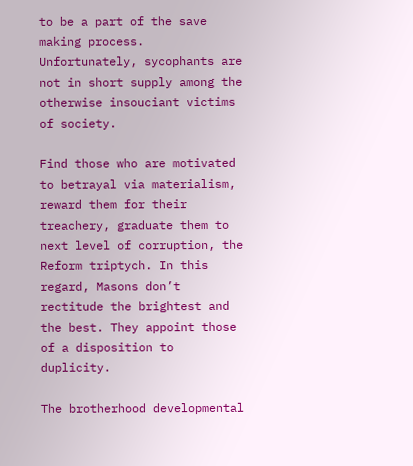to be a part of the save making process. Unfortunately, sycophants are not in short supply among the  otherwise insouciant victims of society.

Find those who are motivated to betrayal via materialism, reward them for their treachery, graduate them to next level of corruption, the Reform triptych. In this regard, Masons don’t rectitude the brightest and the best. They appoint those of a disposition to duplicity.

The brotherhood developmental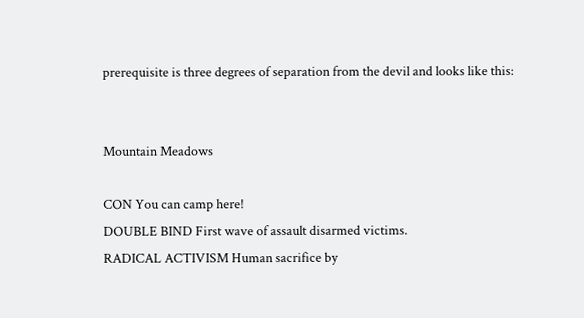prerequisite is three degrees of separation from the devil and looks like this:


Mountain Meadows

CON You can camp here!
DOUBLE BIND First wave of assault disarmed victims.
RADICAL ACTIVISM Human sacrifice by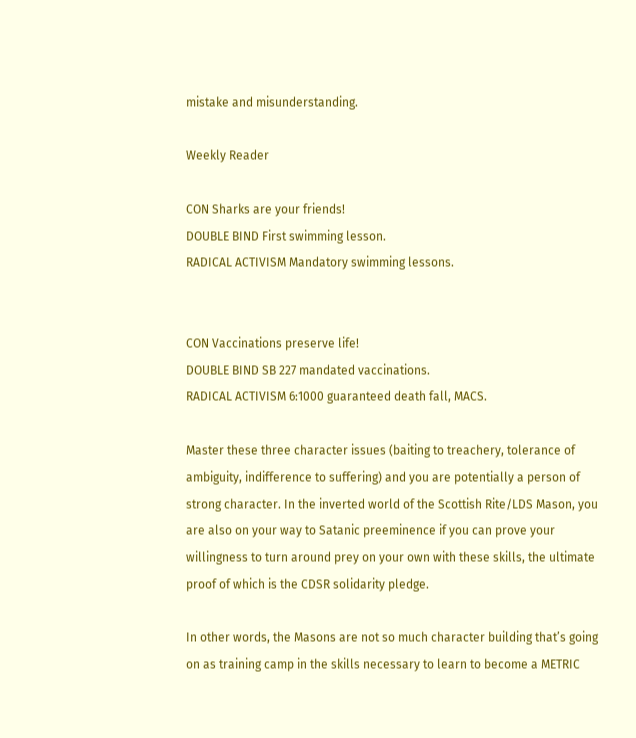mistake and misunderstanding.

Weekly Reader

CON Sharks are your friends!
DOUBLE BIND First swimming lesson.
RADICAL ACTIVISM Mandatory swimming lessons.


CON Vaccinations preserve life!
DOUBLE BIND SB 227 mandated vaccinations.
RADICAL ACTIVISM 6:1000 guaranteed death fall, MACS.

Master these three character issues (baiting to treachery, tolerance of ambiguity, indifference to suffering) and you are potentially a person of strong character. In the inverted world of the Scottish Rite/LDS Mason, you are also on your way to Satanic preeminence if you can prove your willingness to turn around prey on your own with these skills, the ultimate proof of which is the CDSR solidarity pledge.

In other words, the Masons are not so much character building that’s going on as training camp in the skills necessary to learn to become a METRIC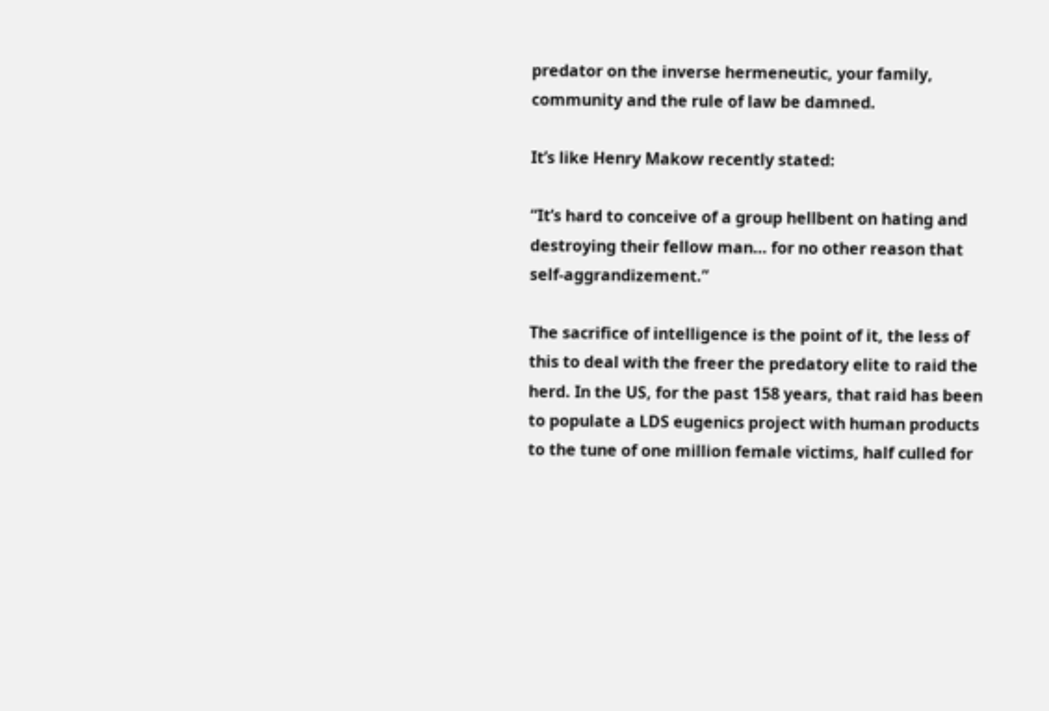predator on the inverse hermeneutic, your family, community and the rule of law be damned.

It’s like Henry Makow recently stated:

“It’s hard to conceive of a group hellbent on hating and destroying their fellow man… for no other reason that self-aggrandizement.”

The sacrifice of intelligence is the point of it, the less of this to deal with the freer the predatory elite to raid the herd. In the US, for the past 158 years, that raid has been to populate a LDS eugenics project with human products to the tune of one million female victims, half culled for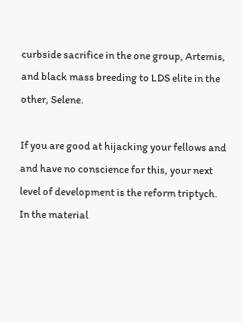curbside sacrifice in the one group, Artemis, and black mass breeding to LDS elite in the other, Selene.

If you are good at hijacking your fellows and and have no conscience for this, your next level of development is the reform triptych. In the material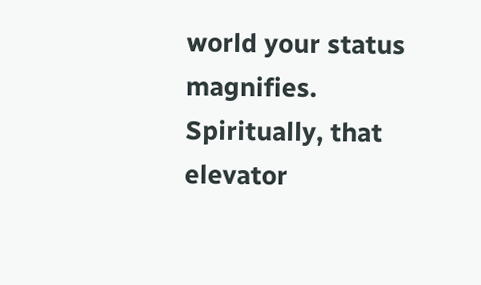world your status magnifies. Spiritually, that elevator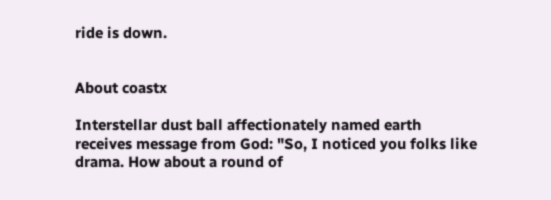ride is down.


About coastx

Interstellar dust ball affectionately named earth receives message from God: "So, I noticed you folks like drama. How about a round of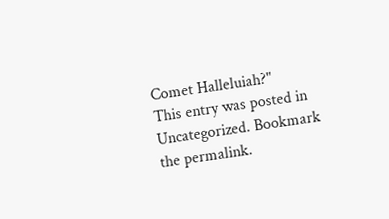Comet Halleluiah?"
This entry was posted in Uncategorized. Bookmark the permalink.